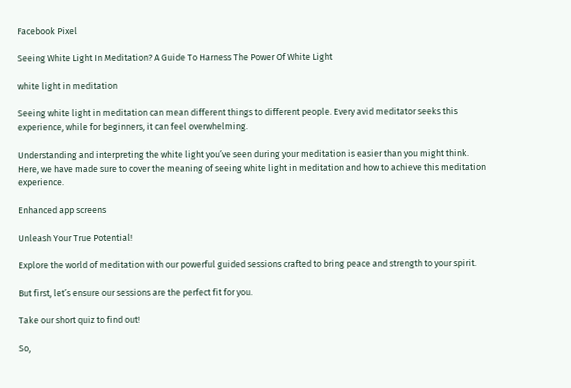Facebook Pixel

Seeing White Light In Meditation? A Guide To Harness The Power Of White Light

white light in meditation

Seeing white light in meditation can mean different things to different people. Every avid meditator seeks this experience, while for beginners, it can feel overwhelming.

Understanding and interpreting the white light you’ve seen during your meditation is easier than you might think. Here, we have made sure to cover the meaning of seeing white light in meditation and how to achieve this meditation experience.

Enhanced app screens

Unleash Your True Potential!

Explore the world of meditation with our powerful guided sessions crafted to bring peace and strength to your spirit.

But first, let’s ensure our sessions are the perfect fit for you.

Take our short quiz to find out!

So,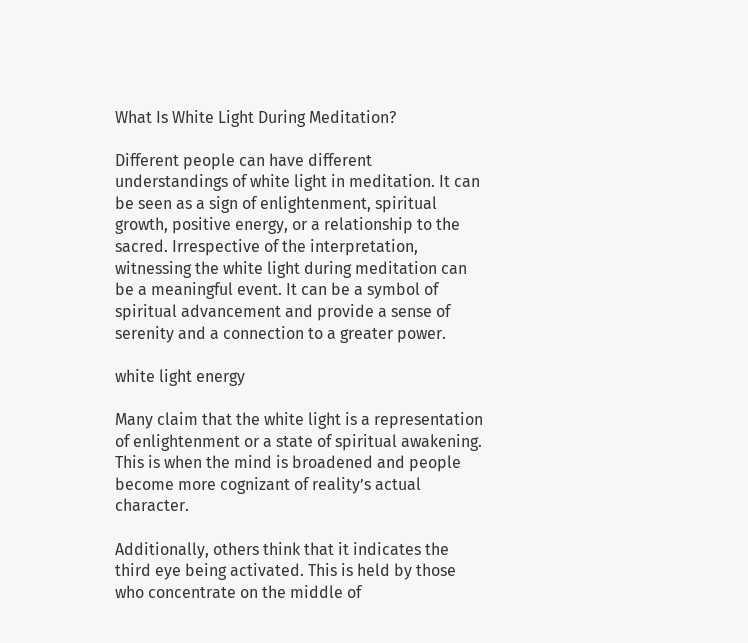What Is White Light During Meditation?

Different people can have different understandings of white light in meditation. It can be seen as a sign of enlightenment, spiritual growth, positive energy, or a relationship to the sacred. Irrespective of the interpretation, witnessing the white light during meditation can be a meaningful event. It can be a symbol of spiritual advancement and provide a sense of serenity and a connection to a greater power.

white light energy

Many claim that the white light is a representation of enlightenment or a state of spiritual awakening. This is when the mind is broadened and people become more cognizant of reality’s actual character.

Additionally, others think that it indicates the third eye being activated. This is held by those who concentrate on the middle of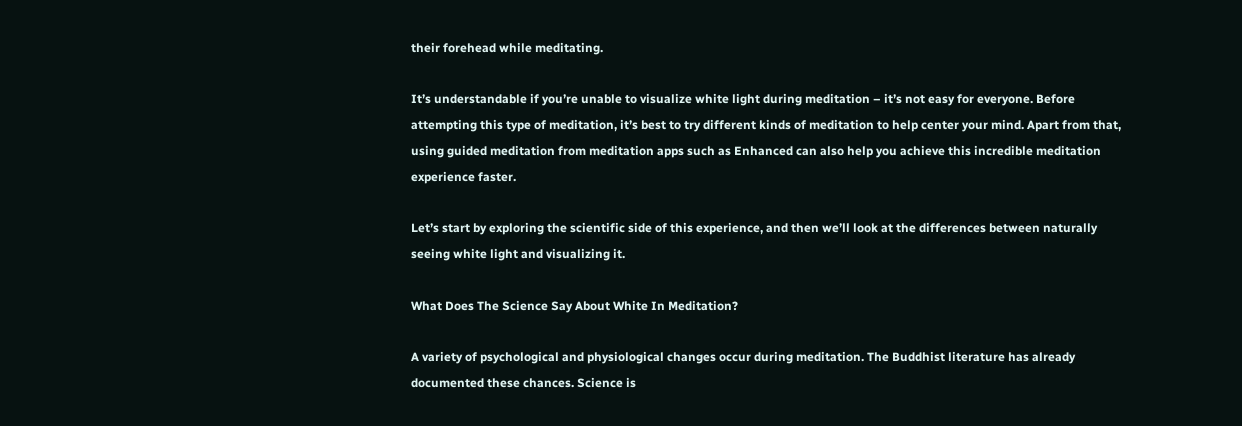their forehead while meditating.

It’s understandable if you’re unable to visualize white light during meditation – it’s not easy for everyone. Before attempting this type of meditation, it’s best to try different kinds of meditation to help center your mind. Apart from that, using guided meditation from meditation apps such as Enhanced can also help you achieve this incredible meditation experience faster.

Let’s start by exploring the scientific side of this experience, and then we’ll look at the differences between naturally seeing white light and visualizing it.

What Does The Science Say About White In Meditation?

A variety of psychological and physiological changes occur during meditation. The Buddhist literature has already documented these chances. Science is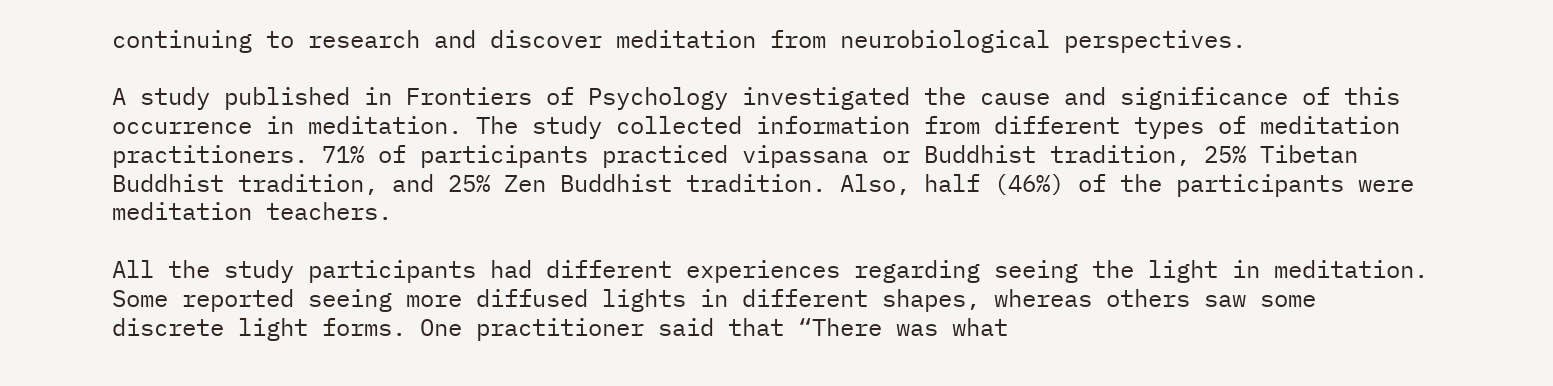continuing to research and discover meditation from neurobiological perspectives.

A study published in Frontiers of Psychology investigated the cause and significance of this occurrence in meditation. The study collected information from different types of meditation practitioners. 71% of participants practiced vipassana or Buddhist tradition, 25% Tibetan Buddhist tradition, and 25% Zen Buddhist tradition. Also, half (46%) of the participants were meditation teachers.

All the study participants had different experiences regarding seeing the light in meditation. Some reported seeing more diffused lights in different shapes, whereas others saw some discrete light forms. One practitioner said that “There was what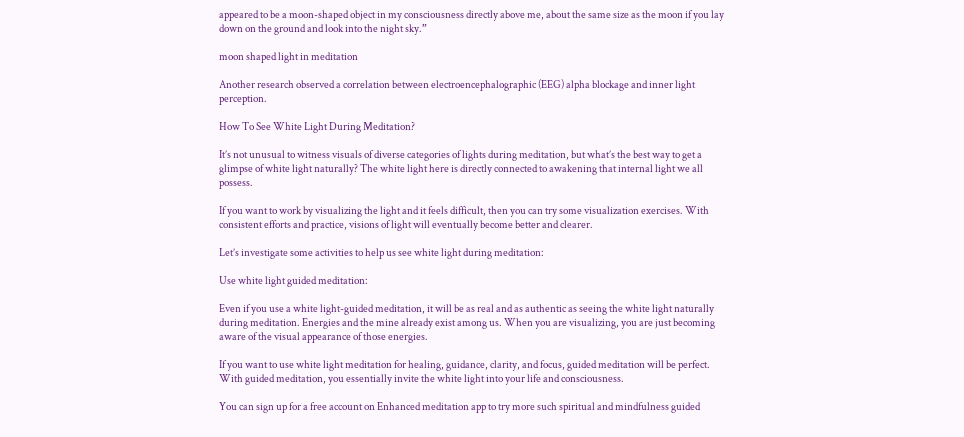appeared to be a moon-shaped object in my consciousness directly above me, about the same size as the moon if you lay down on the ground and look into the night sky.”

moon shaped light in meditation

Another research observed a correlation between electroencephalographic (EEG) alpha blockage and inner light perception.

How To See White Light During Meditation?

It’s not unusual to witness visuals of diverse categories of lights during meditation, but what’s the best way to get a glimpse of white light naturally? The white light here is directly connected to awakening that internal light we all possess.

If you want to work by visualizing the light and it feels difficult, then you can try some visualization exercises. With consistent efforts and practice, visions of light will eventually become better and clearer.

Let’s investigate some activities to help us see white light during meditation:

Use white light guided meditation:

Even if you use a white light-guided meditation, it will be as real and as authentic as seeing the white light naturally during meditation. Energies and the mine already exist among us. When you are visualizing, you are just becoming aware of the visual appearance of those energies.

If you want to use white light meditation for healing, guidance, clarity, and focus, guided meditation will be perfect. With guided meditation, you essentially invite the white light into your life and consciousness.

You can sign up for a free account on Enhanced meditation app to try more such spiritual and mindfulness guided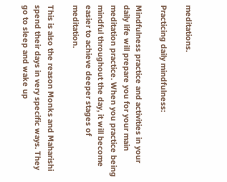meditations.

Practicing daily mindfulness:

Mindfulness practice and activities in your daily life will prepare you for your main meditation practice. When you practice being mindful throughout the day, it will become easier to achieve deeper stages of meditation.

This is also the reason Monks and Maharishi spend their days in very specific ways. They go to sleep and wake up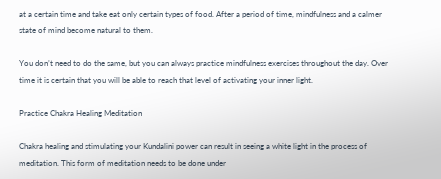at a certain time and take eat only certain types of food. After a period of time, mindfulness and a calmer state of mind become natural to them.

You don’t need to do the same, but you can always practice mindfulness exercises throughout the day. Over time it is certain that you will be able to reach that level of activating your inner light.

Practice Chakra Healing Meditation

Chakra healing and stimulating your Kundalini power can result in seeing a white light in the process of meditation. This form of meditation needs to be done under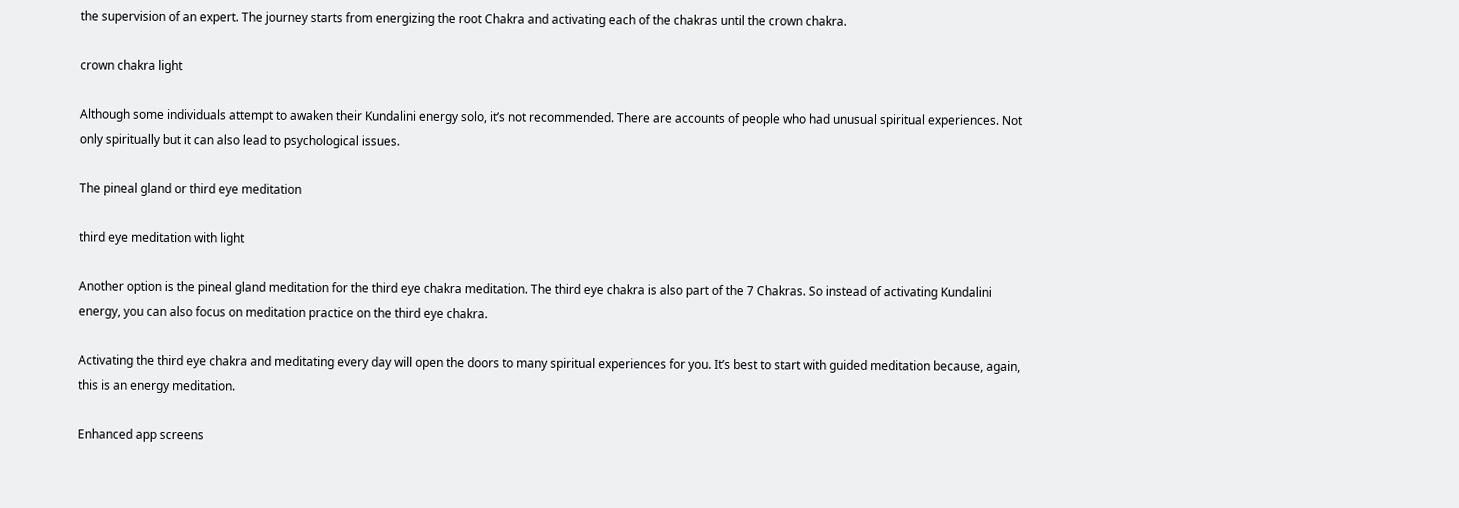the supervision of an expert. The journey starts from energizing the root Chakra and activating each of the chakras until the crown chakra.

crown chakra light

Although some individuals attempt to awaken their Kundalini energy solo, it’s not recommended. There are accounts of people who had unusual spiritual experiences. Not only spiritually but it can also lead to psychological issues.

The pineal gland or third eye meditation

third eye meditation with light

Another option is the pineal gland meditation for the third eye chakra meditation. The third eye chakra is also part of the 7 Chakras. So instead of activating Kundalini energy, you can also focus on meditation practice on the third eye chakra.

Activating the third eye chakra and meditating every day will open the doors to many spiritual experiences for you. It’s best to start with guided meditation because, again, this is an energy meditation.

Enhanced app screens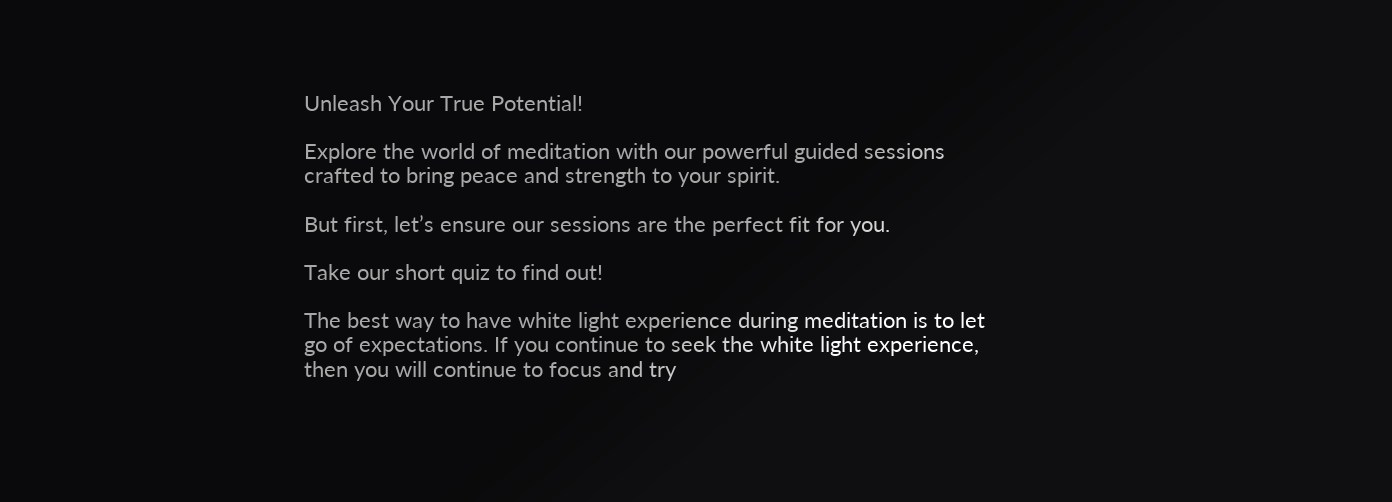Unleash Your True Potential!

Explore the world of meditation with our powerful guided sessions crafted to bring peace and strength to your spirit.

But first, let’s ensure our sessions are the perfect fit for you.

Take our short quiz to find out!

The best way to have white light experience during meditation is to let go of expectations. If you continue to seek the white light experience, then you will continue to focus and try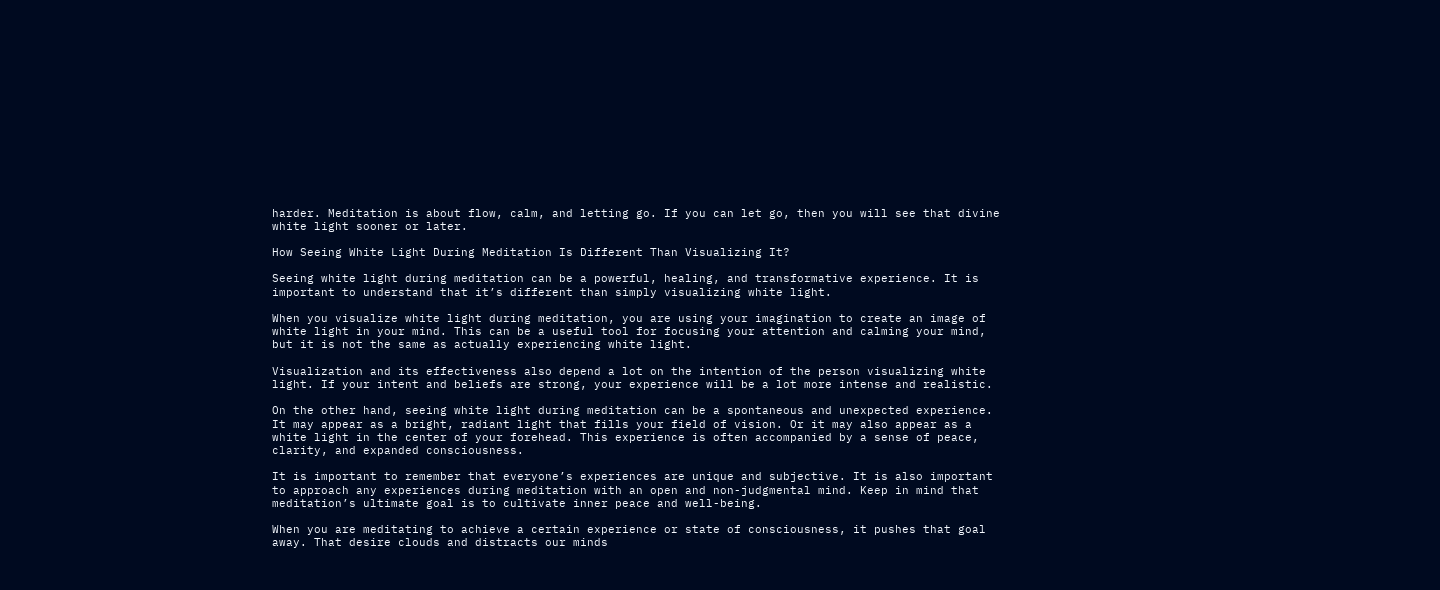harder. Meditation is about flow, calm, and letting go. If you can let go, then you will see that divine white light sooner or later.

How Seeing White Light During Meditation Is Different Than Visualizing It?

Seeing white light during meditation can be a powerful, healing, and transformative experience. It is important to understand that it’s different than simply visualizing white light.

When you visualize white light during meditation, you are using your imagination to create an image of white light in your mind. This can be a useful tool for focusing your attention and calming your mind, but it is not the same as actually experiencing white light.

Visualization and its effectiveness also depend a lot on the intention of the person visualizing white light. If your intent and beliefs are strong, your experience will be a lot more intense and realistic.

On the other hand, seeing white light during meditation can be a spontaneous and unexpected experience. It may appear as a bright, radiant light that fills your field of vision. Or it may also appear as a white light in the center of your forehead. This experience is often accompanied by a sense of peace, clarity, and expanded consciousness.

It is important to remember that everyone’s experiences are unique and subjective. It is also important to approach any experiences during meditation with an open and non-judgmental mind. Keep in mind that meditation’s ultimate goal is to cultivate inner peace and well-being.

When you are meditating to achieve a certain experience or state of consciousness, it pushes that goal away. That desire clouds and distracts our minds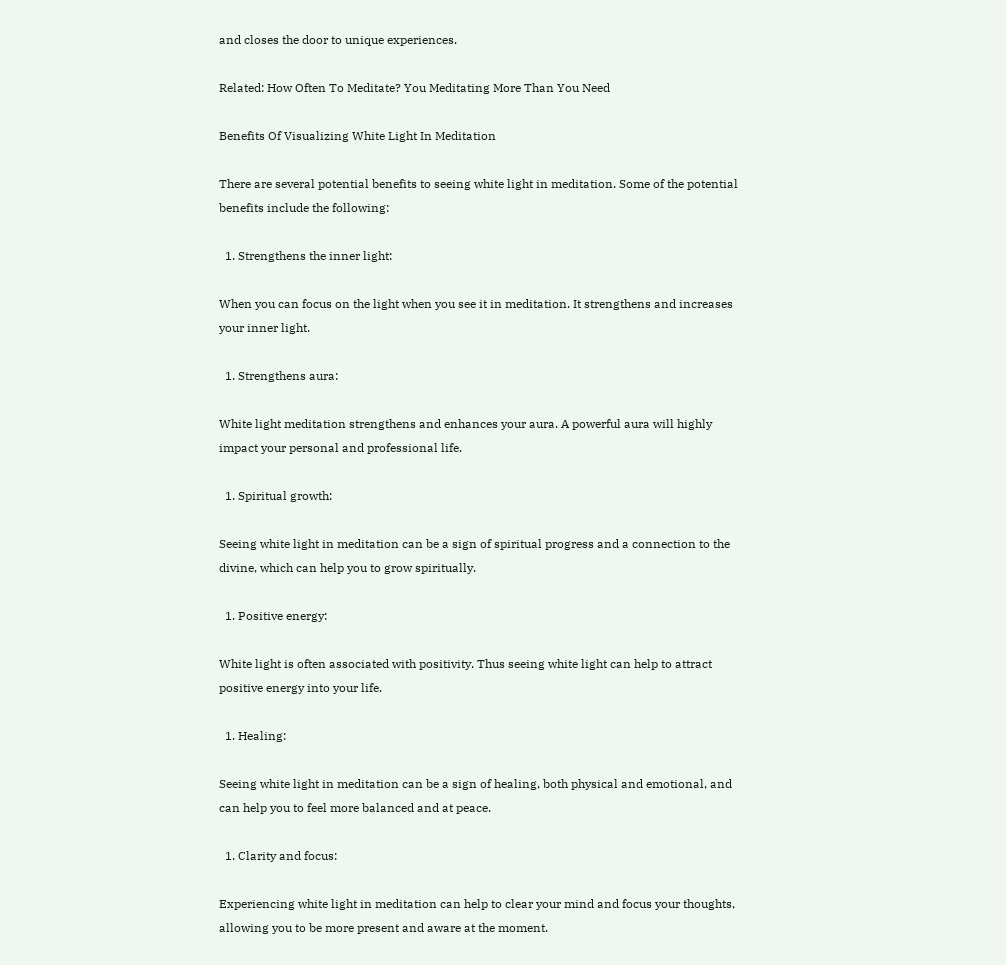and closes the door to unique experiences.

Related: How Often To Meditate? You Meditating More Than You Need

Benefits Of Visualizing White Light In Meditation

There are several potential benefits to seeing white light in meditation. Some of the potential benefits include the following:

  1. Strengthens the inner light:

When you can focus on the light when you see it in meditation. It strengthens and increases your inner light.

  1. Strengthens aura:

White light meditation strengthens and enhances your aura. A powerful aura will highly impact your personal and professional life.

  1. Spiritual growth:

Seeing white light in meditation can be a sign of spiritual progress and a connection to the divine, which can help you to grow spiritually.

  1. Positive energy:

White light is often associated with positivity. Thus seeing white light can help to attract positive energy into your life.

  1. Healing:

Seeing white light in meditation can be a sign of healing, both physical and emotional, and can help you to feel more balanced and at peace.

  1. Clarity and focus:

Experiencing white light in meditation can help to clear your mind and focus your thoughts, allowing you to be more present and aware at the moment.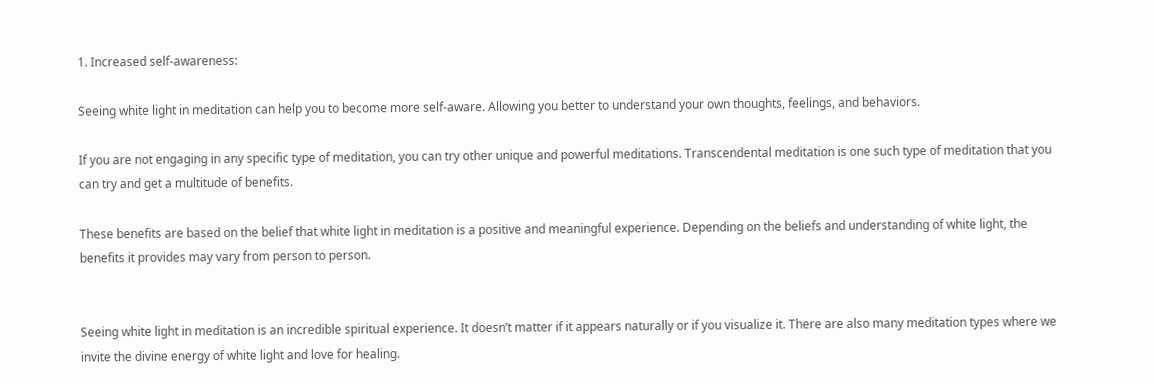1. Increased self-awareness:

Seeing white light in meditation can help you to become more self-aware. Allowing you better to understand your own thoughts, feelings, and behaviors.

If you are not engaging in any specific type of meditation, you can try other unique and powerful meditations. Transcendental meditation is one such type of meditation that you can try and get a multitude of benefits.

These benefits are based on the belief that white light in meditation is a positive and meaningful experience. Depending on the beliefs and understanding of white light, the benefits it provides may vary from person to person.


Seeing white light in meditation is an incredible spiritual experience. It doesn’t matter if it appears naturally or if you visualize it. There are also many meditation types where we invite the divine energy of white light and love for healing.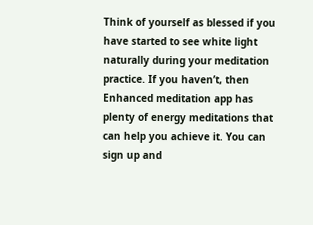Think of yourself as blessed if you have started to see white light naturally during your meditation practice. If you haven’t, then Enhanced meditation app has plenty of energy meditations that can help you achieve it. You can sign up and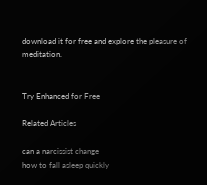download it for free and explore the pleasure of meditation.


Try Enhanced for Free

Related Articles

can a narcissist change
how to fall asleep quickly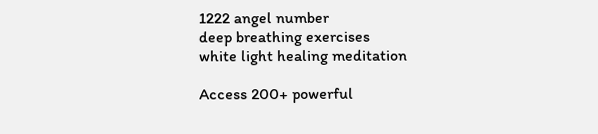1222 angel number
deep breathing exercises
white light healing meditation

Access 200+ powerful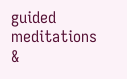guided meditations &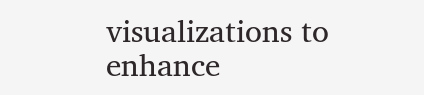visualizations to enhance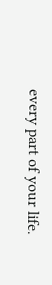every part of your life.